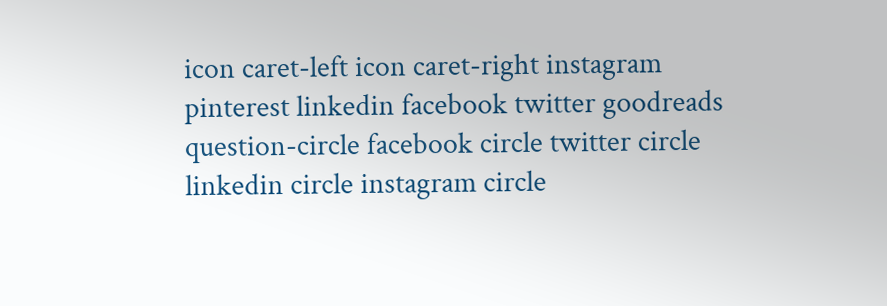icon caret-left icon caret-right instagram pinterest linkedin facebook twitter goodreads question-circle facebook circle twitter circle linkedin circle instagram circle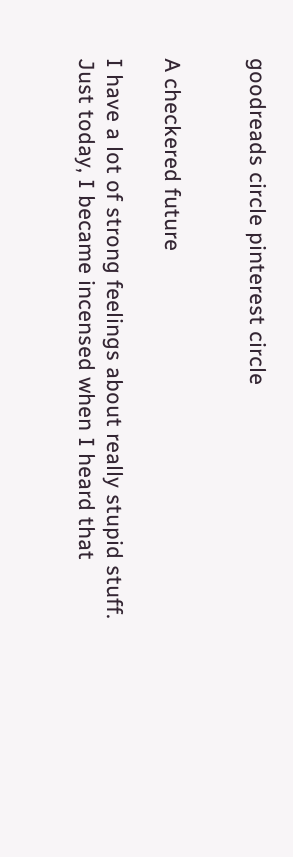goodreads circle pinterest circle


A checkered future

I have a lot of strong feelings about really stupid stuff. Just today, I became incensed when I heard that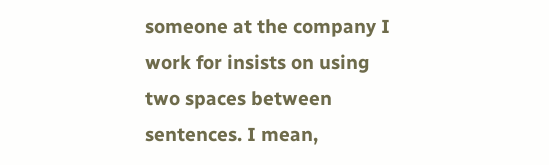someone at the company I work for insists on using two spaces between sentences. I mean,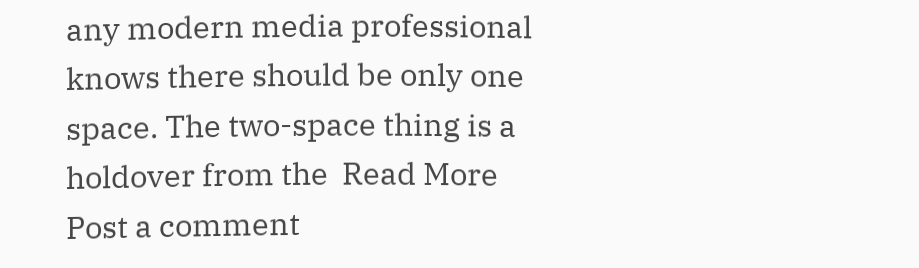any modern media professional knows there should be only one space. The two-space thing is a holdover from the  Read More
Post a comment